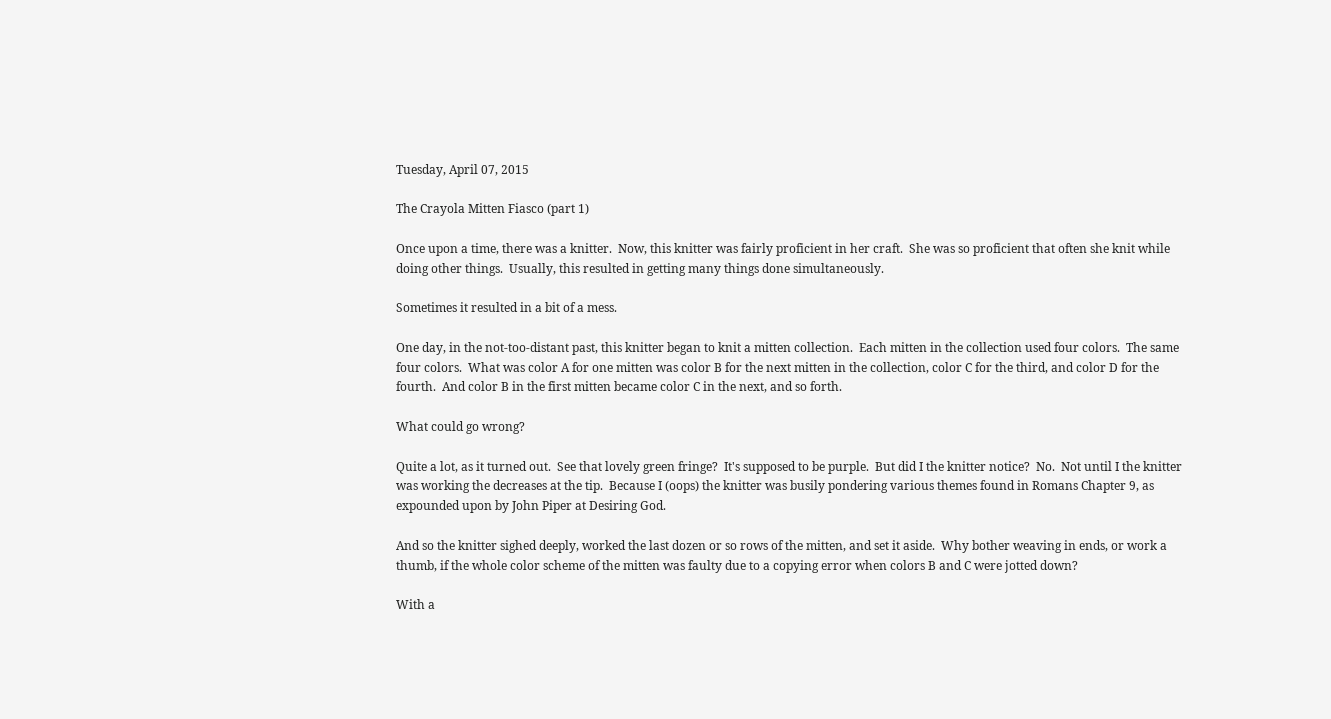Tuesday, April 07, 2015

The Crayola Mitten Fiasco (part 1)

Once upon a time, there was a knitter.  Now, this knitter was fairly proficient in her craft.  She was so proficient that often she knit while doing other things.  Usually, this resulted in getting many things done simultaneously.

Sometimes it resulted in a bit of a mess.

One day, in the not-too-distant past, this knitter began to knit a mitten collection.  Each mitten in the collection used four colors.  The same four colors.  What was color A for one mitten was color B for the next mitten in the collection, color C for the third, and color D for the fourth.  And color B in the first mitten became color C in the next, and so forth.

What could go wrong?

Quite a lot, as it turned out.  See that lovely green fringe?  It's supposed to be purple.  But did I the knitter notice?  No.  Not until I the knitter was working the decreases at the tip.  Because I (oops) the knitter was busily pondering various themes found in Romans Chapter 9, as expounded upon by John Piper at Desiring God.

And so the knitter sighed deeply, worked the last dozen or so rows of the mitten, and set it aside.  Why bother weaving in ends, or work a thumb, if the whole color scheme of the mitten was faulty due to a copying error when colors B and C were jotted down?

With a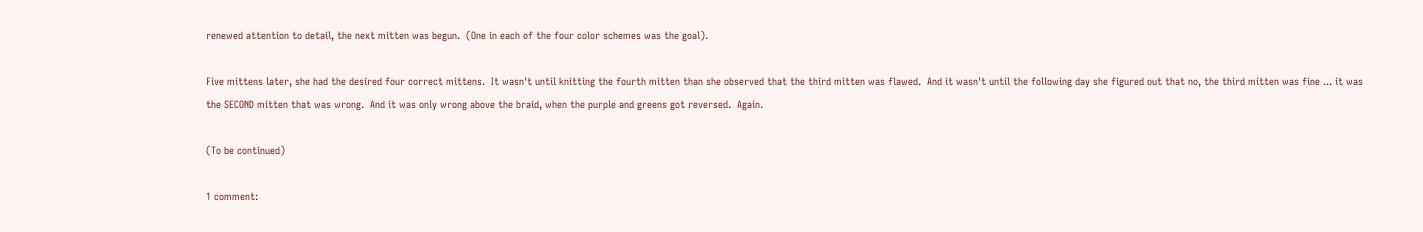renewed attention to detail, the next mitten was begun.  (One in each of the four color schemes was the goal).

Five mittens later, she had the desired four correct mittens.  It wasn't until knitting the fourth mitten than she observed that the third mitten was flawed.  And it wasn't until the following day she figured out that no, the third mitten was fine ... it was the SECOND mitten that was wrong.  And it was only wrong above the braid, when the purple and greens got reversed.  Again.

(To be continued)

1 comment: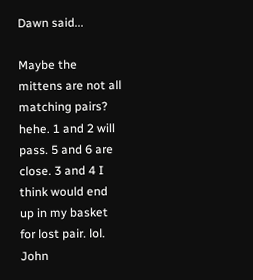Dawn said...

Maybe the mittens are not all matching pairs? hehe. 1 and 2 will pass. 5 and 6 are close. 3 and 4 I think would end up in my basket for lost pair. lol.
John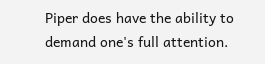Piper does have the ability to demand one's full attention.